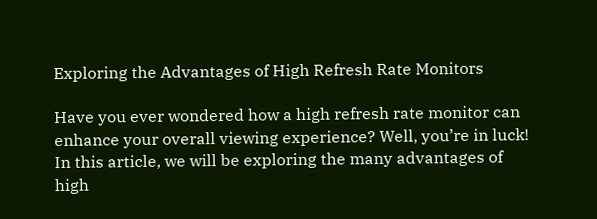Exploring the Advantages of High Refresh Rate Monitors

Have you ever wondered how a high refresh rate monitor can enhance your overall viewing experience? Well, you’re in luck! In this article, we will be exploring the many advantages of high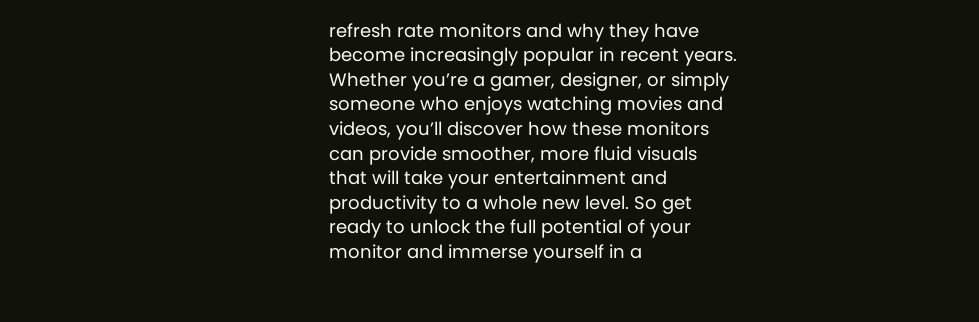refresh rate monitors and why they have become increasingly popular in recent years. Whether you’re a gamer, designer, or simply someone who enjoys watching movies and videos, you’ll discover how these monitors can provide smoother, more fluid visuals that will take your entertainment and productivity to a whole new level. So get ready to unlock the full potential of your monitor and immerse yourself in a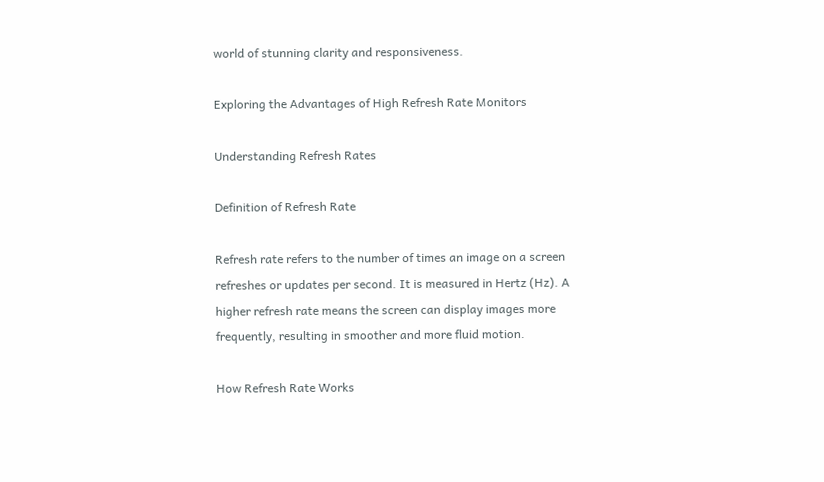world of stunning clarity and responsiveness.

Exploring the Advantages of High Refresh Rate Monitors

Understanding Refresh Rates

Definition of Refresh Rate

Refresh rate refers to the number of times an image on a screen refreshes or updates per second. It is measured in Hertz (Hz). A higher refresh rate means the screen can display images more frequently, resulting in smoother and more fluid motion.

How Refresh Rate Works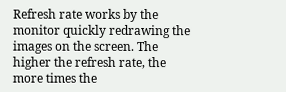Refresh rate works by the monitor quickly redrawing the images on the screen. The higher the refresh rate, the more times the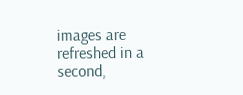images are refreshed in a second,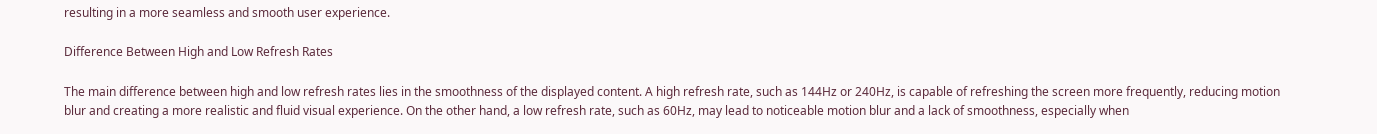resulting in a more seamless and smooth user experience.

Difference Between High and Low Refresh Rates

The main difference between high and low refresh rates lies in the smoothness of the displayed content. A high refresh rate, such as 144Hz or 240Hz, is capable of refreshing the screen more frequently, reducing motion blur and creating a more realistic and fluid visual experience. On the other hand, a low refresh rate, such as 60Hz, may lead to noticeable motion blur and a lack of smoothness, especially when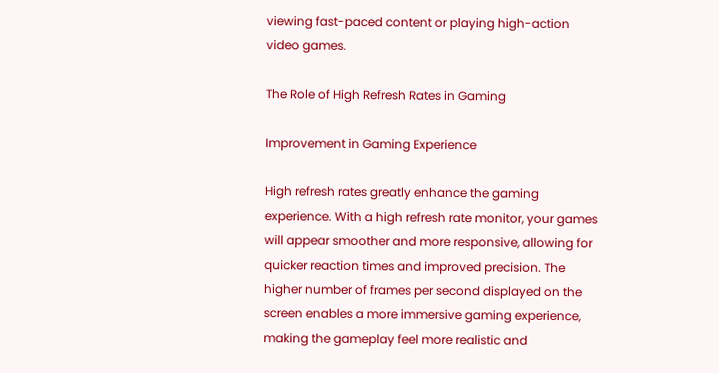viewing fast-paced content or playing high-action video games.

The Role of High Refresh Rates in Gaming

Improvement in Gaming Experience

High refresh rates greatly enhance the gaming experience. With a high refresh rate monitor, your games will appear smoother and more responsive, allowing for quicker reaction times and improved precision. The higher number of frames per second displayed on the screen enables a more immersive gaming experience, making the gameplay feel more realistic and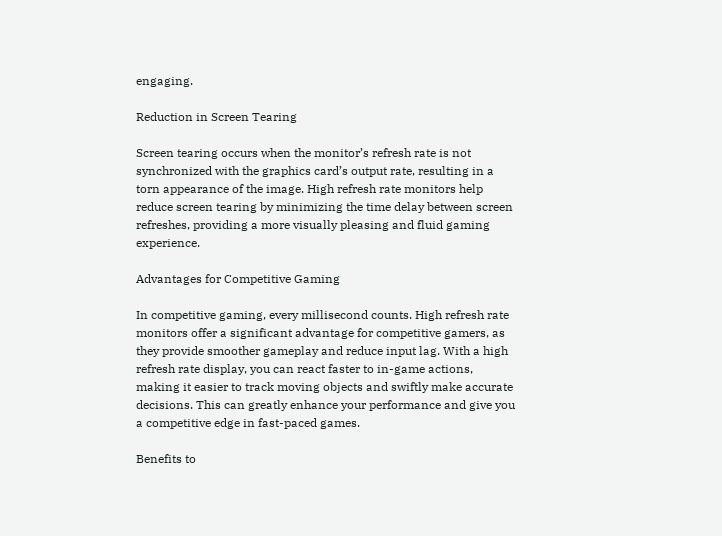engaging.

Reduction in Screen Tearing

Screen tearing occurs when the monitor’s refresh rate is not synchronized with the graphics card’s output rate, resulting in a torn appearance of the image. High refresh rate monitors help reduce screen tearing by minimizing the time delay between screen refreshes, providing a more visually pleasing and fluid gaming experience.

Advantages for Competitive Gaming

In competitive gaming, every millisecond counts. High refresh rate monitors offer a significant advantage for competitive gamers, as they provide smoother gameplay and reduce input lag. With a high refresh rate display, you can react faster to in-game actions, making it easier to track moving objects and swiftly make accurate decisions. This can greatly enhance your performance and give you a competitive edge in fast-paced games.

Benefits to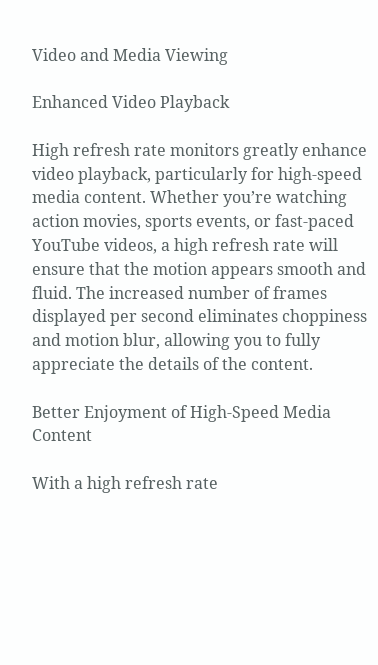Video and Media Viewing

Enhanced Video Playback

High refresh rate monitors greatly enhance video playback, particularly for high-speed media content. Whether you’re watching action movies, sports events, or fast-paced YouTube videos, a high refresh rate will ensure that the motion appears smooth and fluid. The increased number of frames displayed per second eliminates choppiness and motion blur, allowing you to fully appreciate the details of the content.

Better Enjoyment of High-Speed Media Content

With a high refresh rate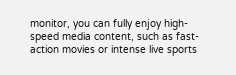monitor, you can fully enjoy high-speed media content, such as fast-action movies or intense live sports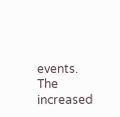events. The increased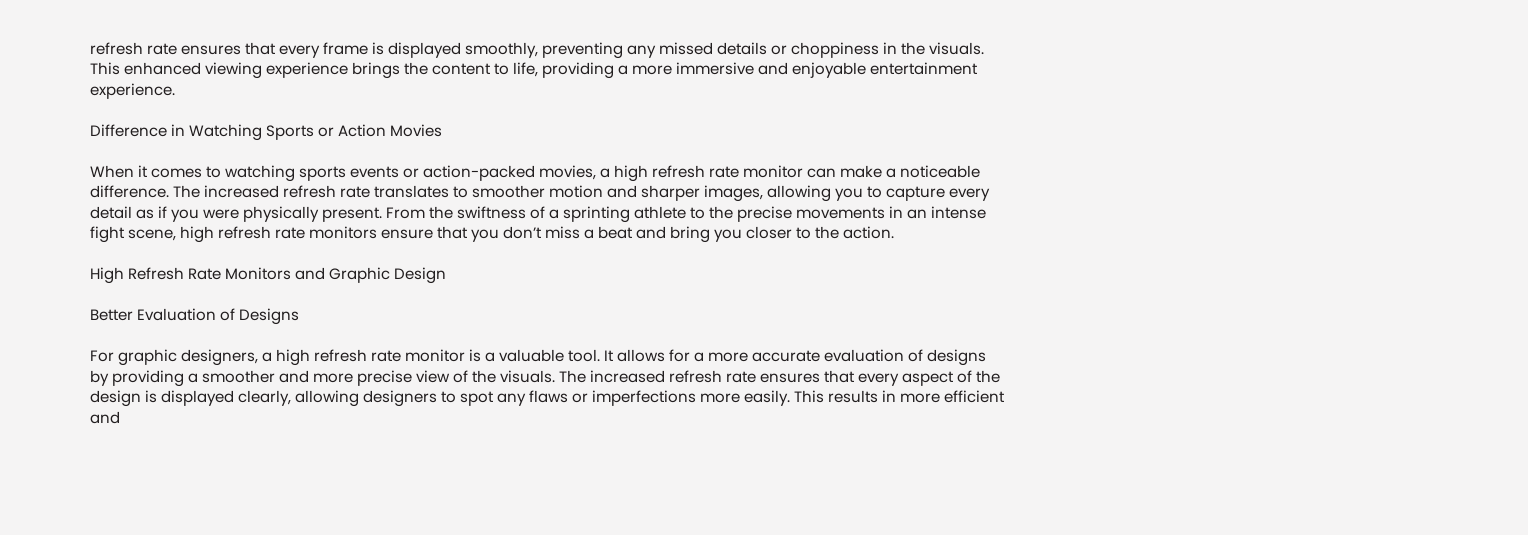refresh rate ensures that every frame is displayed smoothly, preventing any missed details or choppiness in the visuals. This enhanced viewing experience brings the content to life, providing a more immersive and enjoyable entertainment experience.

Difference in Watching Sports or Action Movies

When it comes to watching sports events or action-packed movies, a high refresh rate monitor can make a noticeable difference. The increased refresh rate translates to smoother motion and sharper images, allowing you to capture every detail as if you were physically present. From the swiftness of a sprinting athlete to the precise movements in an intense fight scene, high refresh rate monitors ensure that you don’t miss a beat and bring you closer to the action.

High Refresh Rate Monitors and Graphic Design

Better Evaluation of Designs

For graphic designers, a high refresh rate monitor is a valuable tool. It allows for a more accurate evaluation of designs by providing a smoother and more precise view of the visuals. The increased refresh rate ensures that every aspect of the design is displayed clearly, allowing designers to spot any flaws or imperfections more easily. This results in more efficient and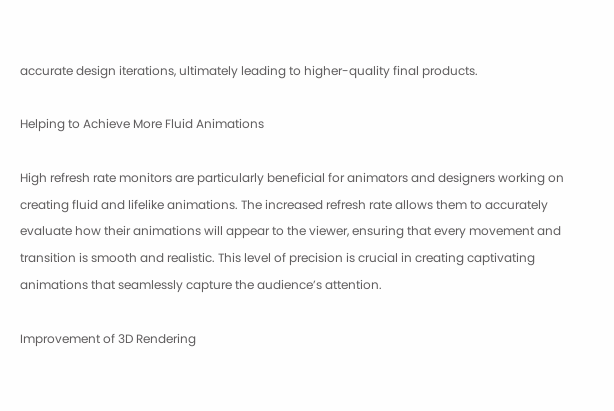accurate design iterations, ultimately leading to higher-quality final products.

Helping to Achieve More Fluid Animations

High refresh rate monitors are particularly beneficial for animators and designers working on creating fluid and lifelike animations. The increased refresh rate allows them to accurately evaluate how their animations will appear to the viewer, ensuring that every movement and transition is smooth and realistic. This level of precision is crucial in creating captivating animations that seamlessly capture the audience’s attention.

Improvement of 3D Rendering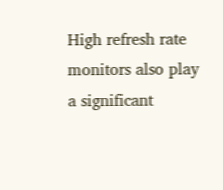High refresh rate monitors also play a significant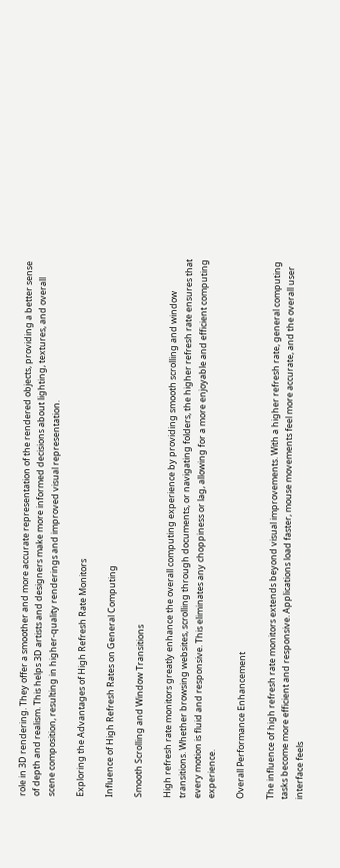role in 3D rendering. They offer a smoother and more accurate representation of the rendered objects, providing a better sense of depth and realism. This helps 3D artists and designers make more informed decisions about lighting, textures, and overall scene composition, resulting in higher-quality renderings and improved visual representation.

Exploring the Advantages of High Refresh Rate Monitors

Influence of High Refresh Rates on General Computing

Smooth Scrolling and Window Transitions

High refresh rate monitors greatly enhance the overall computing experience by providing smooth scrolling and window transitions. Whether browsing websites, scrolling through documents, or navigating folders, the higher refresh rate ensures that every motion is fluid and responsive. This eliminates any choppiness or lag, allowing for a more enjoyable and efficient computing experience.

Overall Performance Enhancement

The influence of high refresh rate monitors extends beyond visual improvements. With a higher refresh rate, general computing tasks become more efficient and responsive. Applications load faster, mouse movements feel more accurate, and the overall user interface feels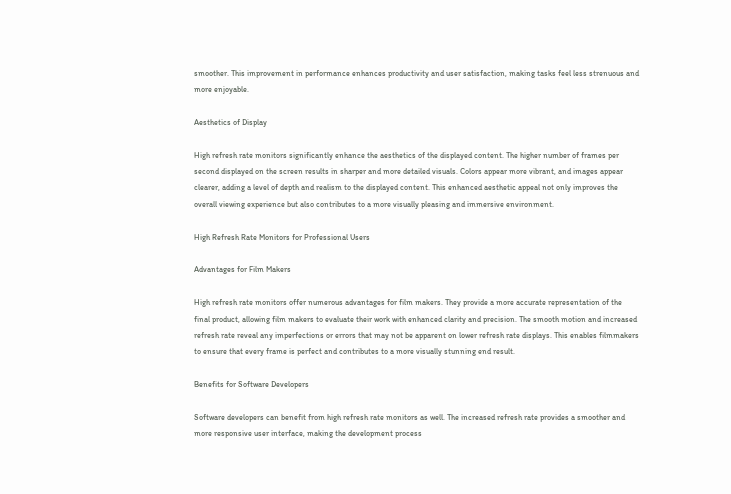smoother. This improvement in performance enhances productivity and user satisfaction, making tasks feel less strenuous and more enjoyable.

Aesthetics of Display

High refresh rate monitors significantly enhance the aesthetics of the displayed content. The higher number of frames per second displayed on the screen results in sharper and more detailed visuals. Colors appear more vibrant, and images appear clearer, adding a level of depth and realism to the displayed content. This enhanced aesthetic appeal not only improves the overall viewing experience but also contributes to a more visually pleasing and immersive environment.

High Refresh Rate Monitors for Professional Users

Advantages for Film Makers

High refresh rate monitors offer numerous advantages for film makers. They provide a more accurate representation of the final product, allowing film makers to evaluate their work with enhanced clarity and precision. The smooth motion and increased refresh rate reveal any imperfections or errors that may not be apparent on lower refresh rate displays. This enables filmmakers to ensure that every frame is perfect and contributes to a more visually stunning end result.

Benefits for Software Developers

Software developers can benefit from high refresh rate monitors as well. The increased refresh rate provides a smoother and more responsive user interface, making the development process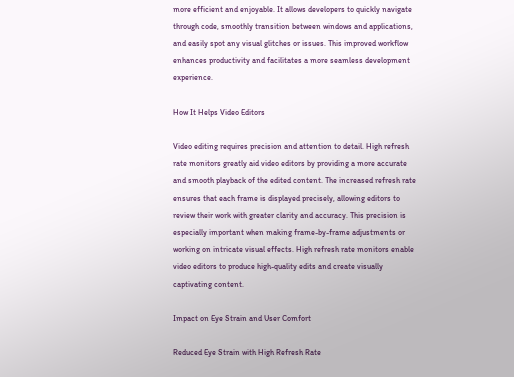more efficient and enjoyable. It allows developers to quickly navigate through code, smoothly transition between windows and applications, and easily spot any visual glitches or issues. This improved workflow enhances productivity and facilitates a more seamless development experience.

How It Helps Video Editors

Video editing requires precision and attention to detail. High refresh rate monitors greatly aid video editors by providing a more accurate and smooth playback of the edited content. The increased refresh rate ensures that each frame is displayed precisely, allowing editors to review their work with greater clarity and accuracy. This precision is especially important when making frame-by-frame adjustments or working on intricate visual effects. High refresh rate monitors enable video editors to produce high-quality edits and create visually captivating content.

Impact on Eye Strain and User Comfort

Reduced Eye Strain with High Refresh Rate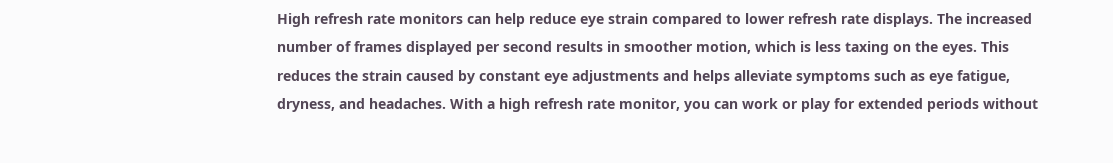High refresh rate monitors can help reduce eye strain compared to lower refresh rate displays. The increased number of frames displayed per second results in smoother motion, which is less taxing on the eyes. This reduces the strain caused by constant eye adjustments and helps alleviate symptoms such as eye fatigue, dryness, and headaches. With a high refresh rate monitor, you can work or play for extended periods without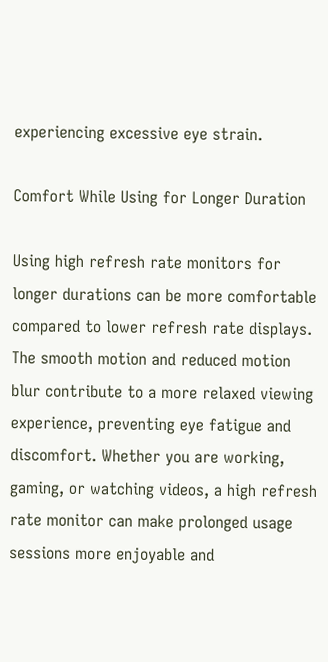experiencing excessive eye strain.

Comfort While Using for Longer Duration

Using high refresh rate monitors for longer durations can be more comfortable compared to lower refresh rate displays. The smooth motion and reduced motion blur contribute to a more relaxed viewing experience, preventing eye fatigue and discomfort. Whether you are working, gaming, or watching videos, a high refresh rate monitor can make prolonged usage sessions more enjoyable and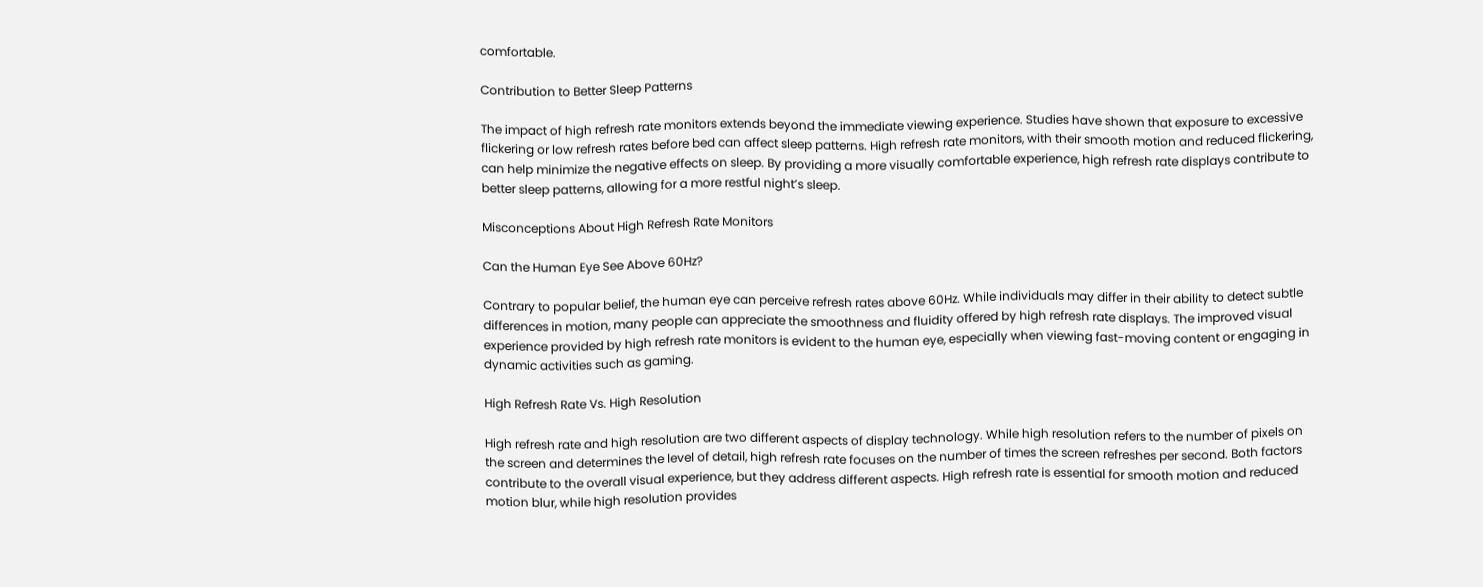comfortable.

Contribution to Better Sleep Patterns

The impact of high refresh rate monitors extends beyond the immediate viewing experience. Studies have shown that exposure to excessive flickering or low refresh rates before bed can affect sleep patterns. High refresh rate monitors, with their smooth motion and reduced flickering, can help minimize the negative effects on sleep. By providing a more visually comfortable experience, high refresh rate displays contribute to better sleep patterns, allowing for a more restful night’s sleep.

Misconceptions About High Refresh Rate Monitors

Can the Human Eye See Above 60Hz?

Contrary to popular belief, the human eye can perceive refresh rates above 60Hz. While individuals may differ in their ability to detect subtle differences in motion, many people can appreciate the smoothness and fluidity offered by high refresh rate displays. The improved visual experience provided by high refresh rate monitors is evident to the human eye, especially when viewing fast-moving content or engaging in dynamic activities such as gaming.

High Refresh Rate Vs. High Resolution

High refresh rate and high resolution are two different aspects of display technology. While high resolution refers to the number of pixels on the screen and determines the level of detail, high refresh rate focuses on the number of times the screen refreshes per second. Both factors contribute to the overall visual experience, but they address different aspects. High refresh rate is essential for smooth motion and reduced motion blur, while high resolution provides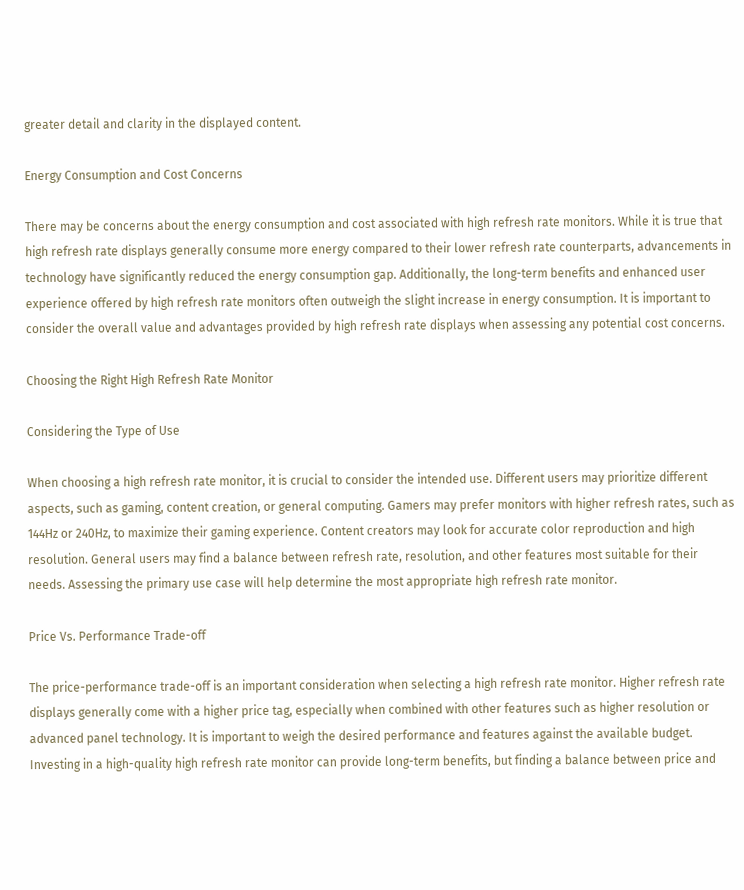greater detail and clarity in the displayed content.

Energy Consumption and Cost Concerns

There may be concerns about the energy consumption and cost associated with high refresh rate monitors. While it is true that high refresh rate displays generally consume more energy compared to their lower refresh rate counterparts, advancements in technology have significantly reduced the energy consumption gap. Additionally, the long-term benefits and enhanced user experience offered by high refresh rate monitors often outweigh the slight increase in energy consumption. It is important to consider the overall value and advantages provided by high refresh rate displays when assessing any potential cost concerns.

Choosing the Right High Refresh Rate Monitor

Considering the Type of Use

When choosing a high refresh rate monitor, it is crucial to consider the intended use. Different users may prioritize different aspects, such as gaming, content creation, or general computing. Gamers may prefer monitors with higher refresh rates, such as 144Hz or 240Hz, to maximize their gaming experience. Content creators may look for accurate color reproduction and high resolution. General users may find a balance between refresh rate, resolution, and other features most suitable for their needs. Assessing the primary use case will help determine the most appropriate high refresh rate monitor.

Price Vs. Performance Trade-off

The price-performance trade-off is an important consideration when selecting a high refresh rate monitor. Higher refresh rate displays generally come with a higher price tag, especially when combined with other features such as higher resolution or advanced panel technology. It is important to weigh the desired performance and features against the available budget. Investing in a high-quality high refresh rate monitor can provide long-term benefits, but finding a balance between price and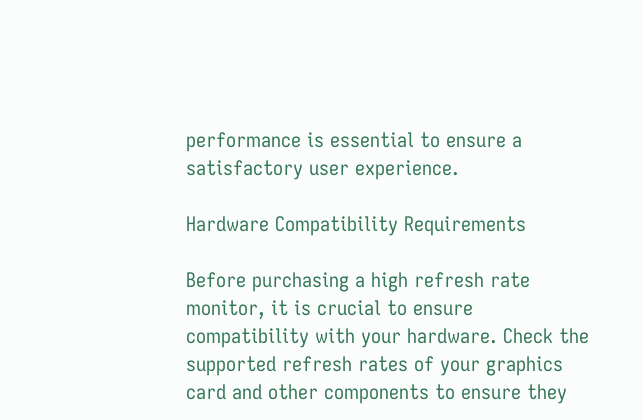performance is essential to ensure a satisfactory user experience.

Hardware Compatibility Requirements

Before purchasing a high refresh rate monitor, it is crucial to ensure compatibility with your hardware. Check the supported refresh rates of your graphics card and other components to ensure they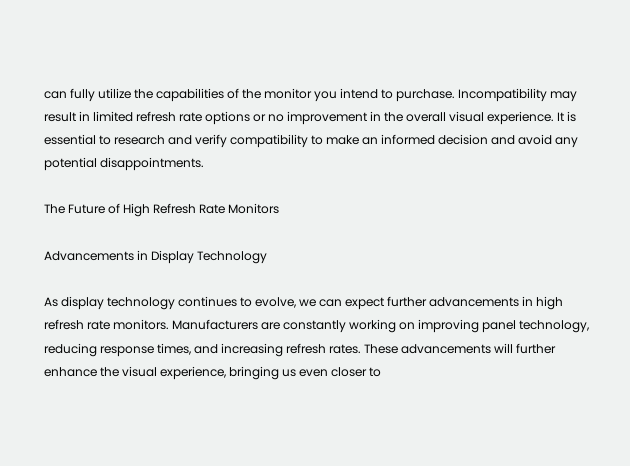can fully utilize the capabilities of the monitor you intend to purchase. Incompatibility may result in limited refresh rate options or no improvement in the overall visual experience. It is essential to research and verify compatibility to make an informed decision and avoid any potential disappointments.

The Future of High Refresh Rate Monitors

Advancements in Display Technology

As display technology continues to evolve, we can expect further advancements in high refresh rate monitors. Manufacturers are constantly working on improving panel technology, reducing response times, and increasing refresh rates. These advancements will further enhance the visual experience, bringing us even closer to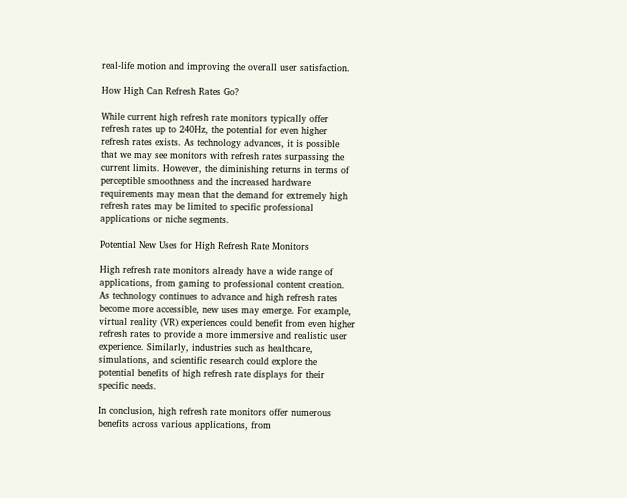real-life motion and improving the overall user satisfaction.

How High Can Refresh Rates Go?

While current high refresh rate monitors typically offer refresh rates up to 240Hz, the potential for even higher refresh rates exists. As technology advances, it is possible that we may see monitors with refresh rates surpassing the current limits. However, the diminishing returns in terms of perceptible smoothness and the increased hardware requirements may mean that the demand for extremely high refresh rates may be limited to specific professional applications or niche segments.

Potential New Uses for High Refresh Rate Monitors

High refresh rate monitors already have a wide range of applications, from gaming to professional content creation. As technology continues to advance and high refresh rates become more accessible, new uses may emerge. For example, virtual reality (VR) experiences could benefit from even higher refresh rates to provide a more immersive and realistic user experience. Similarly, industries such as healthcare, simulations, and scientific research could explore the potential benefits of high refresh rate displays for their specific needs.

In conclusion, high refresh rate monitors offer numerous benefits across various applications, from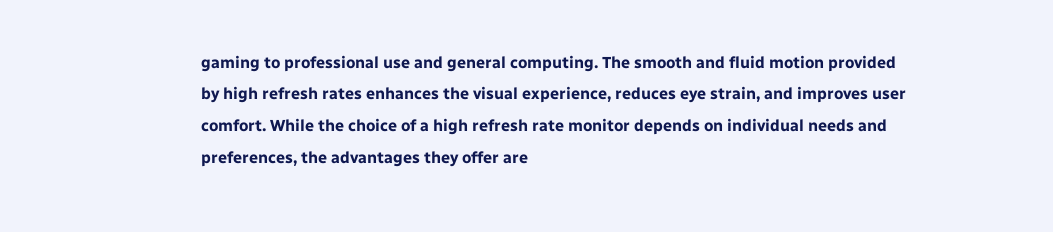gaming to professional use and general computing. The smooth and fluid motion provided by high refresh rates enhances the visual experience, reduces eye strain, and improves user comfort. While the choice of a high refresh rate monitor depends on individual needs and preferences, the advantages they offer are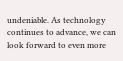undeniable. As technology continues to advance, we can look forward to even more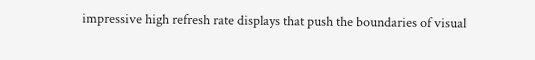impressive high refresh rate displays that push the boundaries of visual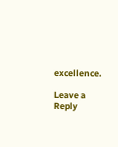excellence.

Leave a Reply